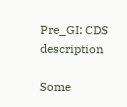Pre_GI: CDS description

Some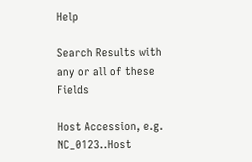Help

Search Results with any or all of these Fields

Host Accession, e.g. NC_0123..Host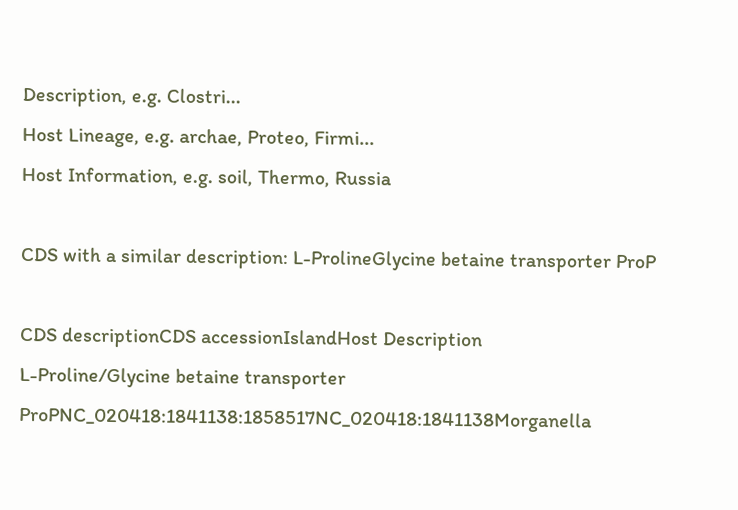Description, e.g. Clostri...
Host Lineage, e.g. archae, Proteo, Firmi...
Host Information, e.g. soil, Thermo, Russia

CDS with a similar description: L-ProlineGlycine betaine transporter ProP

CDS descriptionCDS accessionIslandHost Description
L-Proline/Glycine betaine transporter ProPNC_020418:1841138:1858517NC_020418:1841138Morganella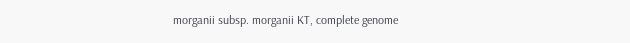morganii subsp. morganii KT, complete genome